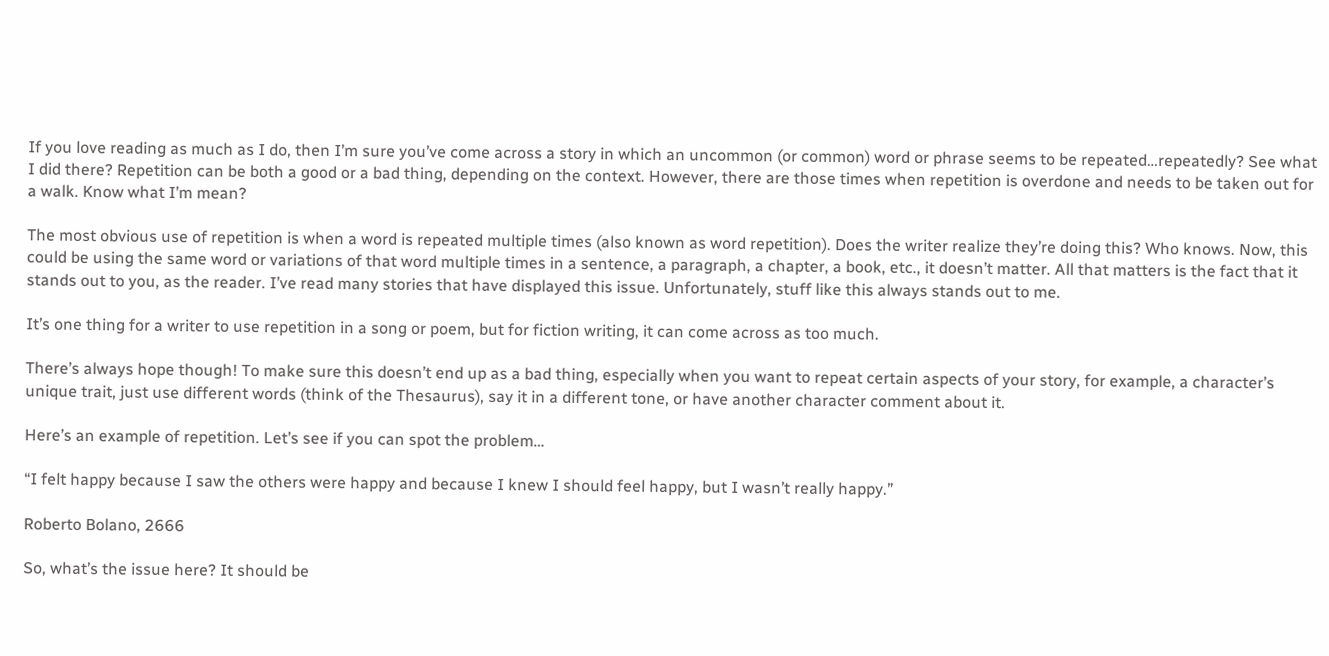If you love reading as much as I do, then I’m sure you’ve come across a story in which an uncommon (or common) word or phrase seems to be repeated…repeatedly? See what I did there? Repetition can be both a good or a bad thing, depending on the context. However, there are those times when repetition is overdone and needs to be taken out for a walk. Know what I’m mean?

The most obvious use of repetition is when a word is repeated multiple times (also known as word repetition). Does the writer realize they’re doing this? Who knows. Now, this could be using the same word or variations of that word multiple times in a sentence, a paragraph, a chapter, a book, etc., it doesn’t matter. All that matters is the fact that it stands out to you, as the reader. I’ve read many stories that have displayed this issue. Unfortunately, stuff like this always stands out to me.

It’s one thing for a writer to use repetition in a song or poem, but for fiction writing, it can come across as too much.

There’s always hope though! To make sure this doesn’t end up as a bad thing, especially when you want to repeat certain aspects of your story, for example, a character’s unique trait, just use different words (think of the Thesaurus), say it in a different tone, or have another character comment about it.

Here’s an example of repetition. Let’s see if you can spot the problem…

“I felt happy because I saw the others were happy and because I knew I should feel happy, but I wasn’t really happy.”

Roberto Bolano, 2666

So, what’s the issue here? It should be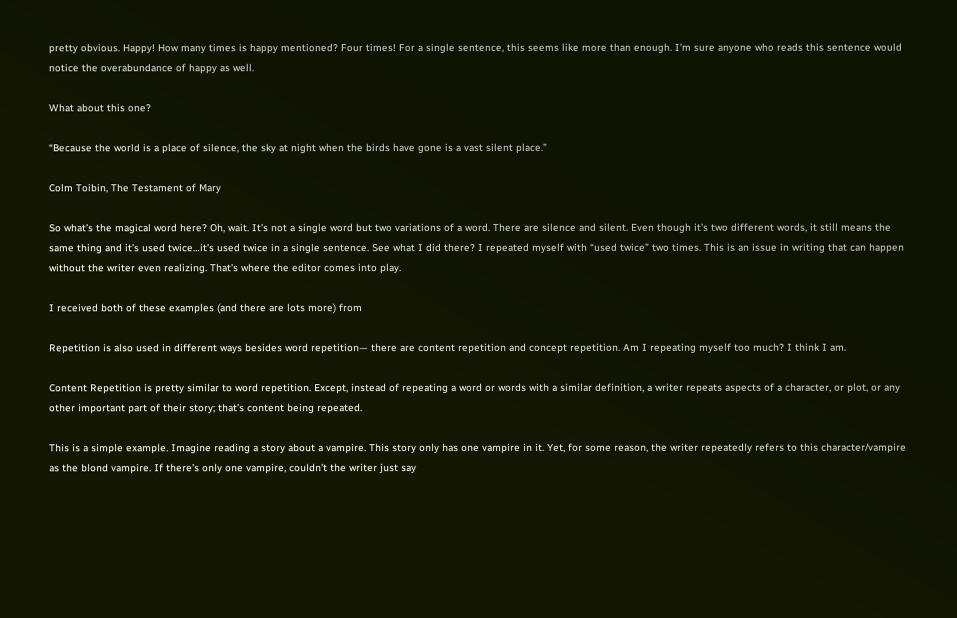pretty obvious. Happy! How many times is happy mentioned? Four times! For a single sentence, this seems like more than enough. I’m sure anyone who reads this sentence would notice the overabundance of happy as well.

What about this one?

“Because the world is a place of silence, the sky at night when the birds have gone is a vast silent place.”

Colm Toibin, The Testament of Mary

So what’s the magical word here? Oh, wait. It’s not a single word but two variations of a word. There are silence and silent. Even though it’s two different words, it still means the same thing and it’s used twice…it’s used twice in a single sentence. See what I did there? I repeated myself with “used twice” two times. This is an issue in writing that can happen without the writer even realizing. That’s where the editor comes into play.

I received both of these examples (and there are lots more) from

Repetition is also used in different ways besides word repetition— there are content repetition and concept repetition. Am I repeating myself too much? I think I am.

Content Repetition is pretty similar to word repetition. Except, instead of repeating a word or words with a similar definition, a writer repeats aspects of a character, or plot, or any other important part of their story; that’s content being repeated.

This is a simple example. Imagine reading a story about a vampire. This story only has one vampire in it. Yet, for some reason, the writer repeatedly refers to this character/vampire as the blond vampire. If there’s only one vampire, couldn’t the writer just say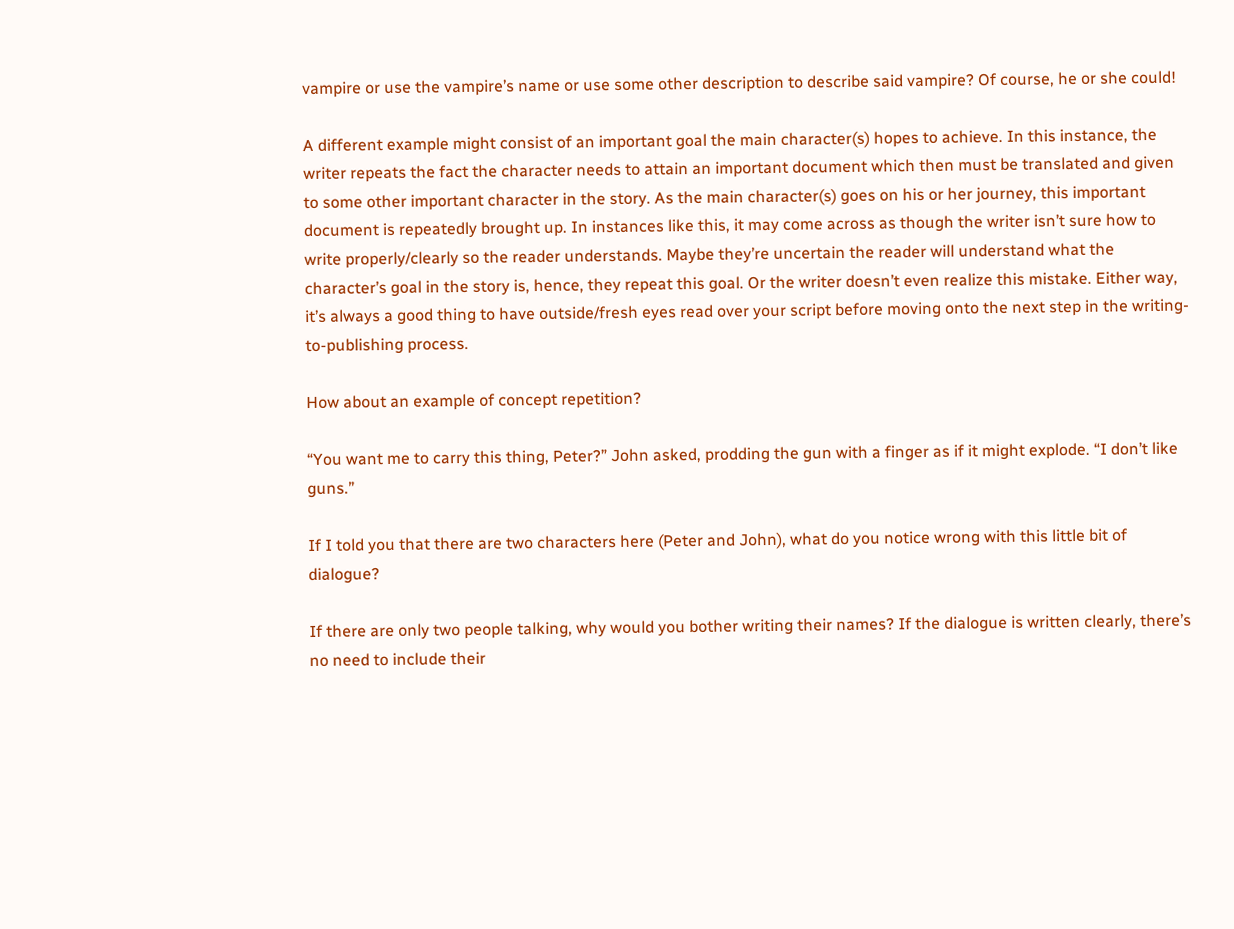vampire or use the vampire’s name or use some other description to describe said vampire? Of course, he or she could!

A different example might consist of an important goal the main character(s) hopes to achieve. In this instance, the writer repeats the fact the character needs to attain an important document which then must be translated and given to some other important character in the story. As the main character(s) goes on his or her journey, this important document is repeatedly brought up. In instances like this, it may come across as though the writer isn’t sure how to write properly/clearly so the reader understands. Maybe they’re uncertain the reader will understand what the character’s goal in the story is, hence, they repeat this goal. Or the writer doesn’t even realize this mistake. Either way, it’s always a good thing to have outside/fresh eyes read over your script before moving onto the next step in the writing-to-publishing process.

How about an example of concept repetition?

“You want me to carry this thing, Peter?” John asked, prodding the gun with a finger as if it might explode. “I don’t like guns.”

If I told you that there are two characters here (Peter and John), what do you notice wrong with this little bit of dialogue?

If there are only two people talking, why would you bother writing their names? If the dialogue is written clearly, there’s no need to include their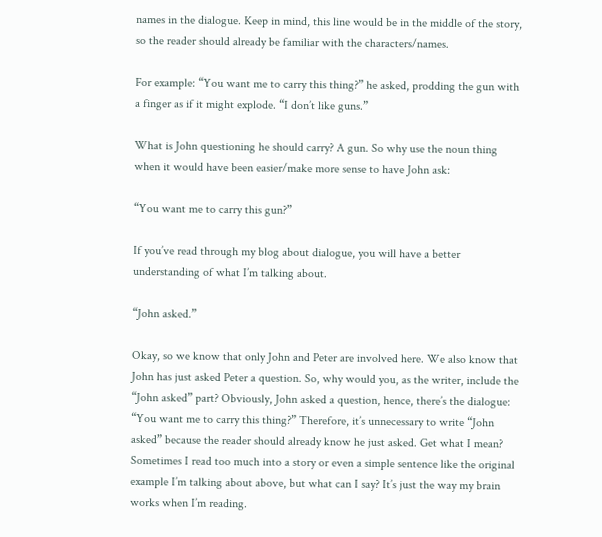names in the dialogue. Keep in mind, this line would be in the middle of the story, so the reader should already be familiar with the characters/names.

For example: “You want me to carry this thing?” he asked, prodding the gun with a finger as if it might explode. “I don’t like guns.”

What is John questioning he should carry? A gun. So why use the noun thing when it would have been easier/make more sense to have John ask:

“You want me to carry this gun?”

If you’ve read through my blog about dialogue, you will have a better understanding of what I’m talking about.

“John asked.”

Okay, so we know that only John and Peter are involved here. We also know that John has just asked Peter a question. So, why would you, as the writer, include the “John asked” part? Obviously, John asked a question, hence, there’s the dialogue: “You want me to carry this thing?” Therefore, it’s unnecessary to write “John asked” because the reader should already know he just asked. Get what I mean? Sometimes I read too much into a story or even a simple sentence like the original example I’m talking about above, but what can I say? It’s just the way my brain works when I’m reading.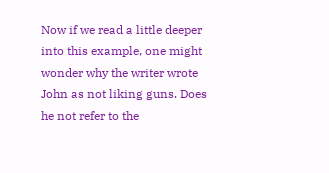Now if we read a little deeper into this example, one might wonder why the writer wrote John as not liking guns. Does he not refer to the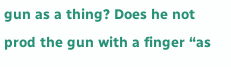gun as a thing? Does he not prod the gun with a finger “as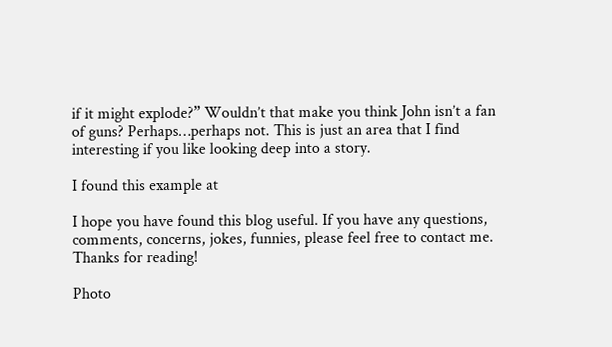if it might explode?” Wouldn’t that make you think John isn’t a fan of guns? Perhaps…perhaps not. This is just an area that I find interesting if you like looking deep into a story.

I found this example at

I hope you have found this blog useful. If you have any questions, comments, concerns, jokes, funnies, please feel free to contact me. Thanks for reading!

Photo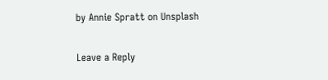by Annie Spratt on Unsplash

Leave a Reply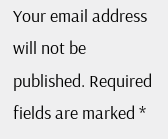Your email address will not be published. Required fields are marked *